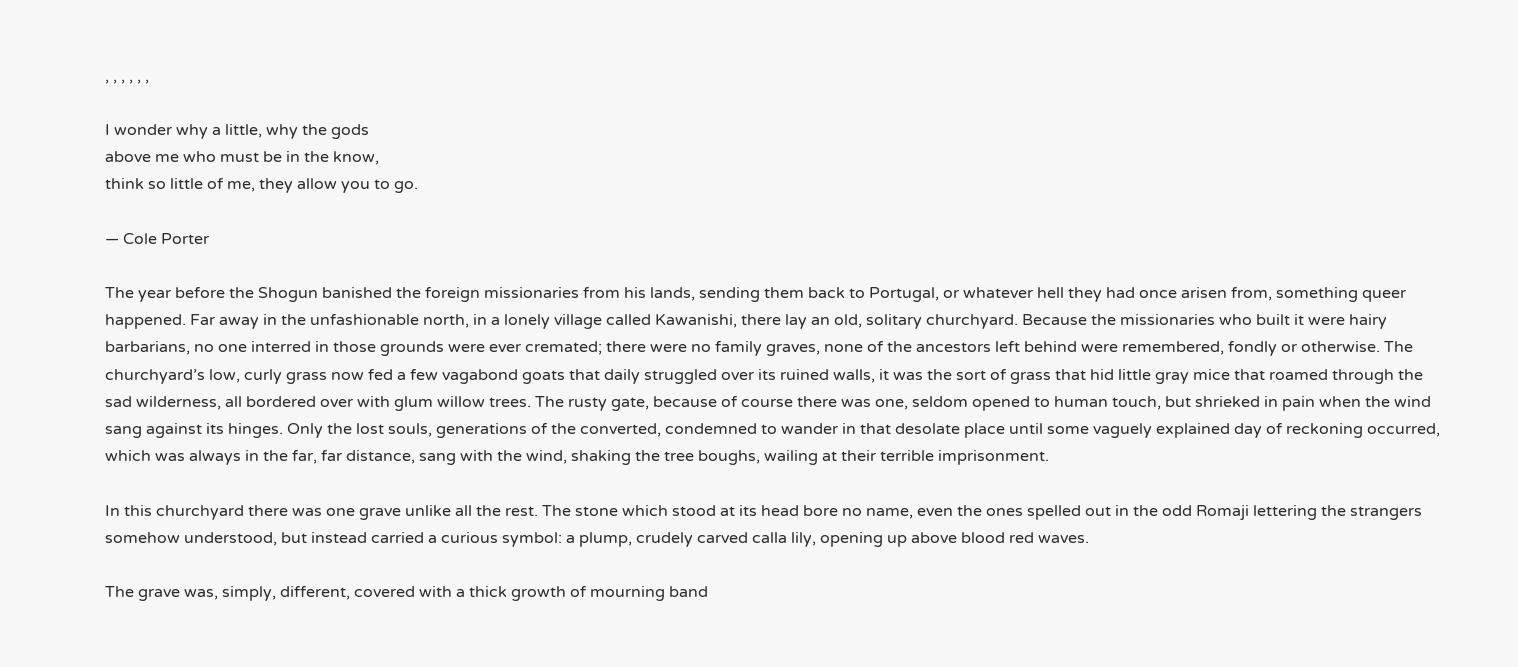, , , , , ,

I wonder why a little, why the gods
above me who must be in the know,
think so little of me, they allow you to go.

— Cole Porter

The year before the Shogun banished the foreign missionaries from his lands, sending them back to Portugal, or whatever hell they had once arisen from, something queer happened. Far away in the unfashionable north, in a lonely village called Kawanishi, there lay an old, solitary churchyard. Because the missionaries who built it were hairy barbarians, no one interred in those grounds were ever cremated; there were no family graves, none of the ancestors left behind were remembered, fondly or otherwise. The churchyard’s low, curly grass now fed a few vagabond goats that daily struggled over its ruined walls, it was the sort of grass that hid little gray mice that roamed through the sad wilderness, all bordered over with glum willow trees. The rusty gate, because of course there was one, seldom opened to human touch, but shrieked in pain when the wind sang against its hinges. Only the lost souls, generations of the converted, condemned to wander in that desolate place until some vaguely explained day of reckoning occurred, which was always in the far, far distance, sang with the wind, shaking the tree boughs, wailing at their terrible imprisonment.

In this churchyard there was one grave unlike all the rest. The stone which stood at its head bore no name, even the ones spelled out in the odd Romaji lettering the strangers somehow understood, but instead carried a curious symbol: a plump, crudely carved calla lily, opening up above blood red waves.

The grave was, simply, different, covered with a thick growth of mourning band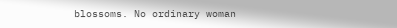blossoms. No ordinary woman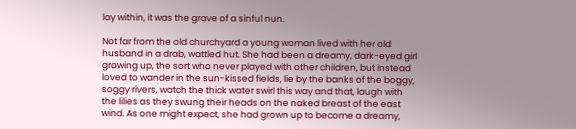lay within, it was the grave of a sinful nun.

Not far from the old churchyard a young woman lived with her old husband in a drab, wattled hut. She had been a dreamy, dark-eyed girl growing up, the sort who never played with other children, but instead loved to wander in the sun-kissed fields, lie by the banks of the boggy, soggy rivers, watch the thick water swirl this way and that, laugh with the lilies as they swung their heads on the naked breast of the east wind. As one might expect, she had grown up to become a dreamy,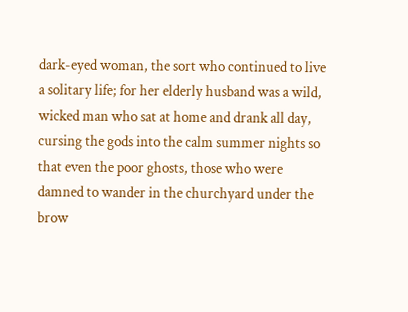dark-eyed woman, the sort who continued to live a solitary life; for her elderly husband was a wild, wicked man who sat at home and drank all day, cursing the gods into the calm summer nights so that even the poor ghosts, those who were damned to wander in the churchyard under the brow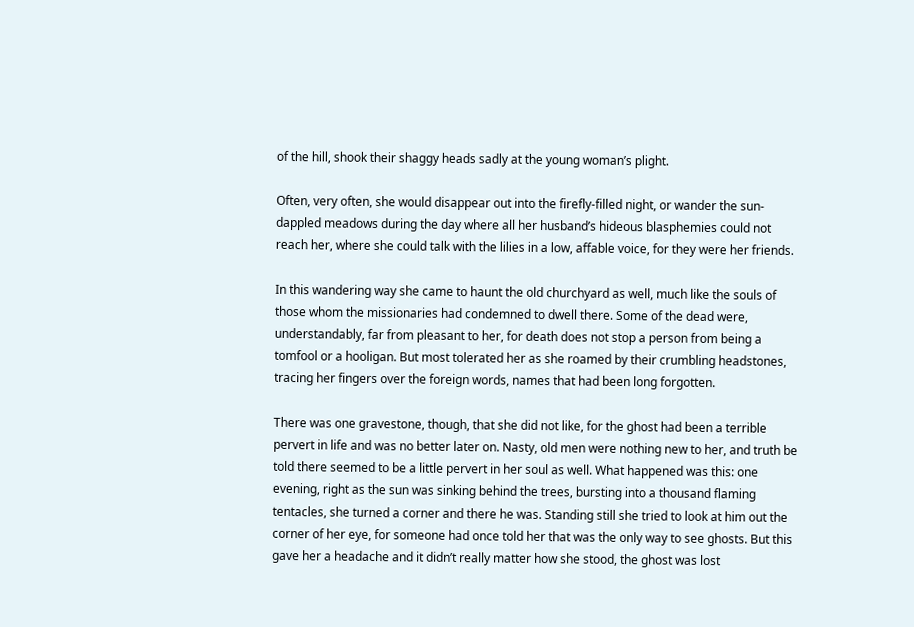of the hill, shook their shaggy heads sadly at the young woman’s plight.

Often, very often, she would disappear out into the firefly-filled night, or wander the sun-dappled meadows during the day where all her husband’s hideous blasphemies could not reach her, where she could talk with the lilies in a low, affable voice, for they were her friends.

In this wandering way she came to haunt the old churchyard as well, much like the souls of those whom the missionaries had condemned to dwell there. Some of the dead were, understandably, far from pleasant to her, for death does not stop a person from being a tomfool or a hooligan. But most tolerated her as she roamed by their crumbling headstones, tracing her fingers over the foreign words, names that had been long forgotten.

There was one gravestone, though, that she did not like, for the ghost had been a terrible pervert in life and was no better later on. Nasty, old men were nothing new to her, and truth be told there seemed to be a little pervert in her soul as well. What happened was this: one evening, right as the sun was sinking behind the trees, bursting into a thousand flaming tentacles, she turned a corner and there he was. Standing still she tried to look at him out the corner of her eye, for someone had once told her that was the only way to see ghosts. But this gave her a headache and it didn’t really matter how she stood, the ghost was lost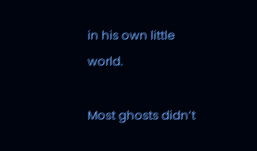in his own little world.

Most ghosts didn’t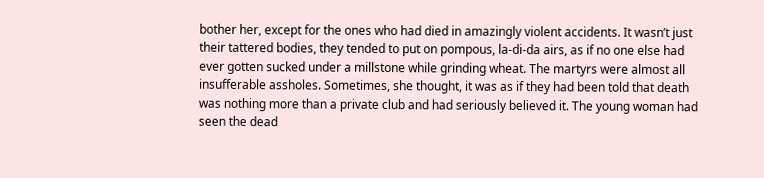bother her, except for the ones who had died in amazingly violent accidents. It wasn’t just their tattered bodies, they tended to put on pompous, la-di-da airs, as if no one else had ever gotten sucked under a millstone while grinding wheat. The martyrs were almost all insufferable assholes. Sometimes, she thought, it was as if they had been told that death was nothing more than a private club and had seriously believed it. The young woman had seen the dead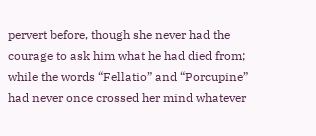pervert before, though she never had the courage to ask him what he had died from; while the words “Fellatio” and “Porcupine” had never once crossed her mind whatever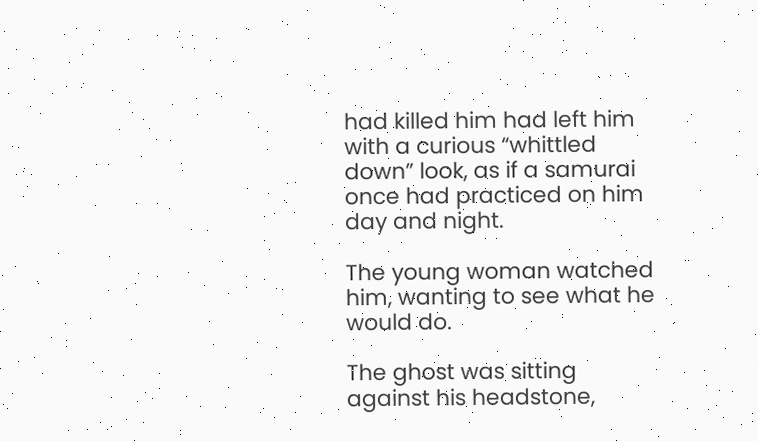had killed him had left him with a curious “whittled down” look, as if a samurai once had practiced on him day and night.

The young woman watched him, wanting to see what he would do.

The ghost was sitting against his headstone,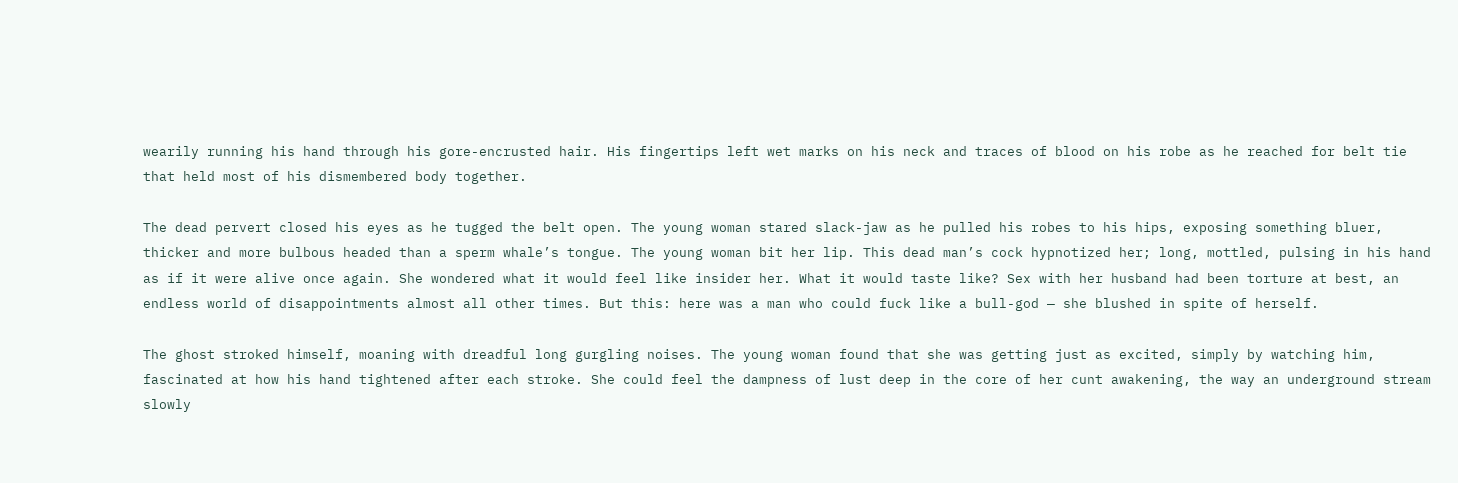wearily running his hand through his gore-encrusted hair. His fingertips left wet marks on his neck and traces of blood on his robe as he reached for belt tie that held most of his dismembered body together.

The dead pervert closed his eyes as he tugged the belt open. The young woman stared slack-jaw as he pulled his robes to his hips, exposing something bluer, thicker and more bulbous headed than a sperm whale’s tongue. The young woman bit her lip. This dead man’s cock hypnotized her; long, mottled, pulsing in his hand as if it were alive once again. She wondered what it would feel like insider her. What it would taste like? Sex with her husband had been torture at best, an endless world of disappointments almost all other times. But this: here was a man who could fuck like a bull-god — she blushed in spite of herself.

The ghost stroked himself, moaning with dreadful long gurgling noises. The young woman found that she was getting just as excited, simply by watching him, fascinated at how his hand tightened after each stroke. She could feel the dampness of lust deep in the core of her cunt awakening, the way an underground stream slowly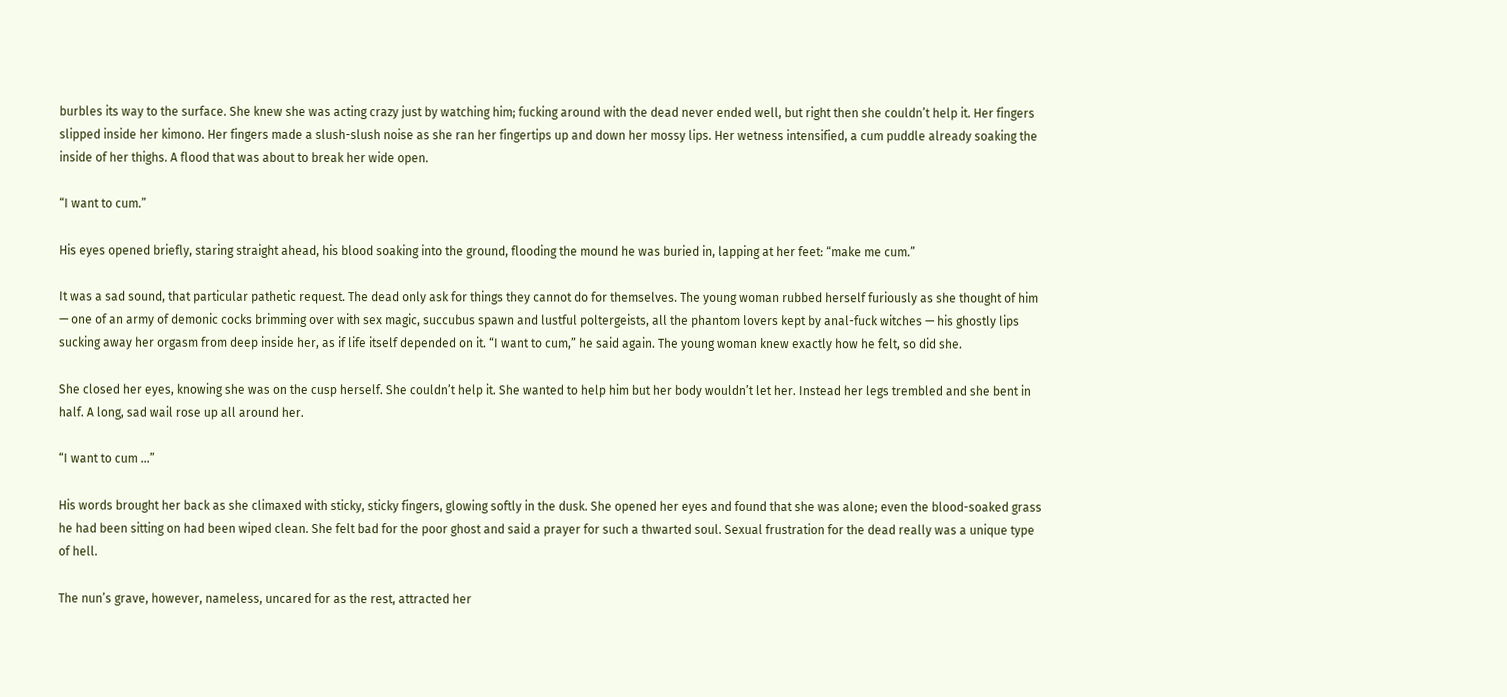burbles its way to the surface. She knew she was acting crazy just by watching him; fucking around with the dead never ended well, but right then she couldn’t help it. Her fingers slipped inside her kimono. Her fingers made a slush-slush noise as she ran her fingertips up and down her mossy lips. Her wetness intensified, a cum puddle already soaking the inside of her thighs. A flood that was about to break her wide open.

“I want to cum.”

His eyes opened briefly, staring straight ahead, his blood soaking into the ground, flooding the mound he was buried in, lapping at her feet: “make me cum.”

It was a sad sound, that particular pathetic request. The dead only ask for things they cannot do for themselves. The young woman rubbed herself furiously as she thought of him — one of an army of demonic cocks brimming over with sex magic, succubus spawn and lustful poltergeists, all the phantom lovers kept by anal-fuck witches — his ghostly lips sucking away her orgasm from deep inside her, as if life itself depended on it. “I want to cum,” he said again. The young woman knew exactly how he felt, so did she.

She closed her eyes, knowing she was on the cusp herself. She couldn’t help it. She wanted to help him but her body wouldn’t let her. Instead her legs trembled and she bent in half. A long, sad wail rose up all around her.

“I want to cum …”

His words brought her back as she climaxed with sticky, sticky fingers, glowing softly in the dusk. She opened her eyes and found that she was alone; even the blood-soaked grass he had been sitting on had been wiped clean. She felt bad for the poor ghost and said a prayer for such a thwarted soul. Sexual frustration for the dead really was a unique type of hell.

The nun’s grave, however, nameless, uncared for as the rest, attracted her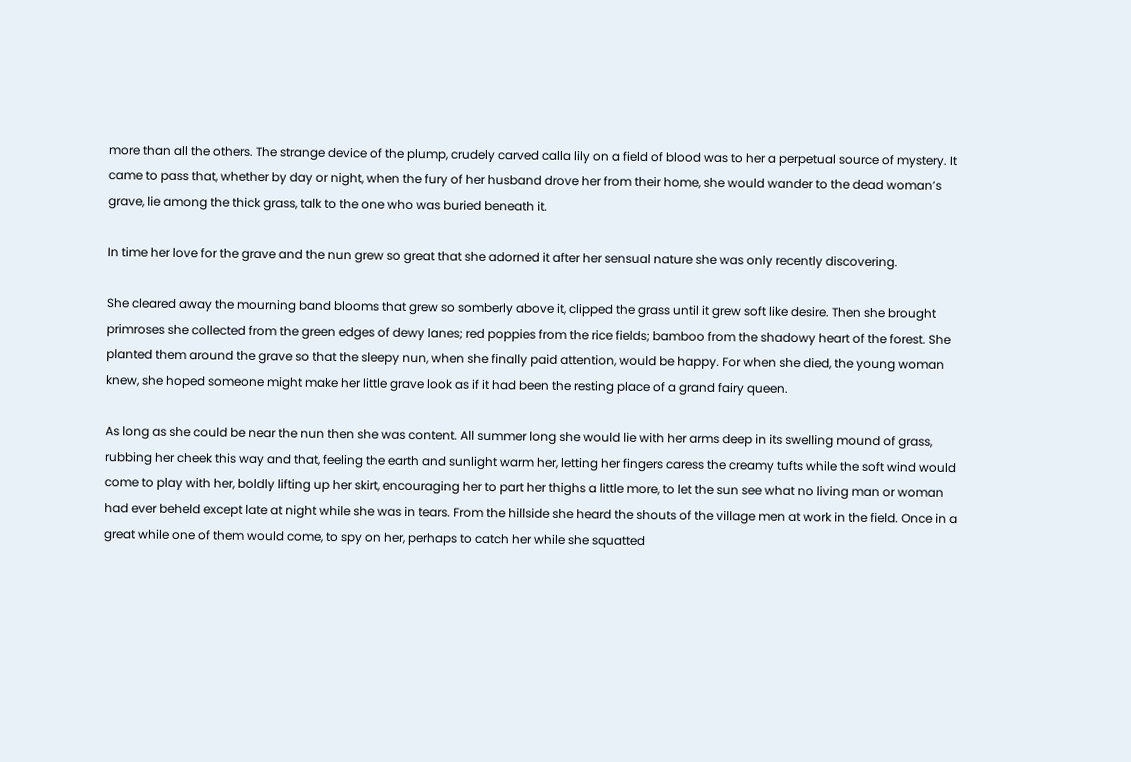more than all the others. The strange device of the plump, crudely carved calla lily on a field of blood was to her a perpetual source of mystery. It came to pass that, whether by day or night, when the fury of her husband drove her from their home, she would wander to the dead woman’s grave, lie among the thick grass, talk to the one who was buried beneath it.

In time her love for the grave and the nun grew so great that she adorned it after her sensual nature she was only recently discovering.

She cleared away the mourning band blooms that grew so somberly above it, clipped the grass until it grew soft like desire. Then she brought primroses she collected from the green edges of dewy lanes; red poppies from the rice fields; bamboo from the shadowy heart of the forest. She planted them around the grave so that the sleepy nun, when she finally paid attention, would be happy. For when she died, the young woman knew, she hoped someone might make her little grave look as if it had been the resting place of a grand fairy queen.

As long as she could be near the nun then she was content. All summer long she would lie with her arms deep in its swelling mound of grass, rubbing her cheek this way and that, feeling the earth and sunlight warm her, letting her fingers caress the creamy tufts while the soft wind would come to play with her, boldly lifting up her skirt, encouraging her to part her thighs a little more, to let the sun see what no living man or woman had ever beheld except late at night while she was in tears. From the hillside she heard the shouts of the village men at work in the field. Once in a great while one of them would come, to spy on her, perhaps to catch her while she squatted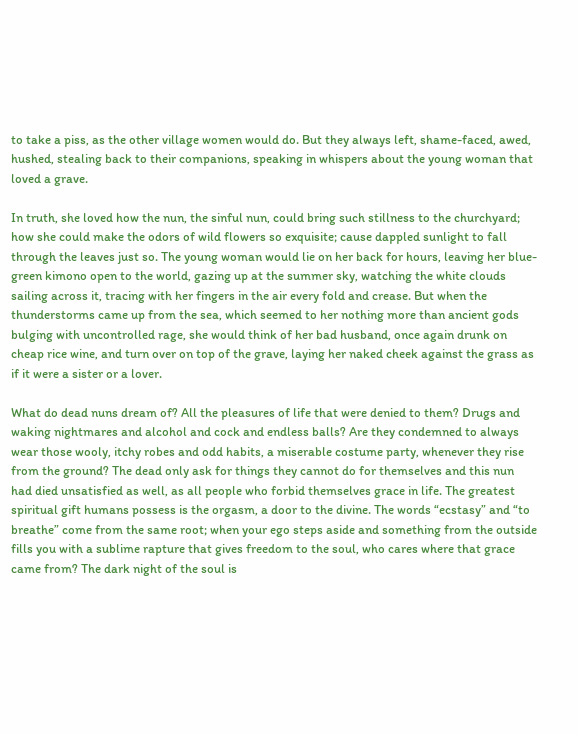to take a piss, as the other village women would do. But they always left, shame-faced, awed, hushed, stealing back to their companions, speaking in whispers about the young woman that loved a grave.

In truth, she loved how the nun, the sinful nun, could bring such stillness to the churchyard; how she could make the odors of wild flowers so exquisite; cause dappled sunlight to fall through the leaves just so. The young woman would lie on her back for hours, leaving her blue-green kimono open to the world, gazing up at the summer sky, watching the white clouds sailing across it, tracing with her fingers in the air every fold and crease. But when the thunderstorms came up from the sea, which seemed to her nothing more than ancient gods bulging with uncontrolled rage, she would think of her bad husband, once again drunk on cheap rice wine, and turn over on top of the grave, laying her naked cheek against the grass as if it were a sister or a lover.

What do dead nuns dream of? All the pleasures of life that were denied to them? Drugs and waking nightmares and alcohol and cock and endless balls? Are they condemned to always wear those wooly, itchy robes and odd habits, a miserable costume party, whenever they rise from the ground? The dead only ask for things they cannot do for themselves and this nun had died unsatisfied as well, as all people who forbid themselves grace in life. The greatest spiritual gift humans possess is the orgasm, a door to the divine. The words “ecstasy” and “to breathe” come from the same root; when your ego steps aside and something from the outside fills you with a sublime rapture that gives freedom to the soul, who cares where that grace came from? The dark night of the soul is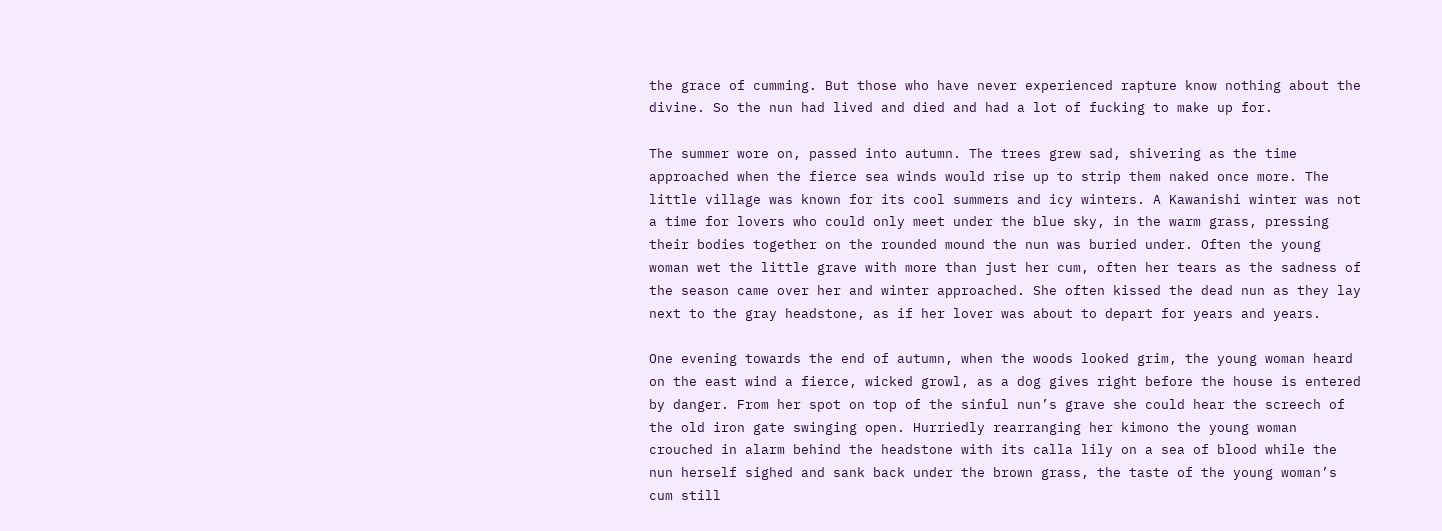the grace of cumming. But those who have never experienced rapture know nothing about the divine. So the nun had lived and died and had a lot of fucking to make up for.

The summer wore on, passed into autumn. The trees grew sad, shivering as the time approached when the fierce sea winds would rise up to strip them naked once more. The little village was known for its cool summers and icy winters. A Kawanishi winter was not a time for lovers who could only meet under the blue sky, in the warm grass, pressing their bodies together on the rounded mound the nun was buried under. Often the young woman wet the little grave with more than just her cum, often her tears as the sadness of the season came over her and winter approached. She often kissed the dead nun as they lay next to the gray headstone, as if her lover was about to depart for years and years.

One evening towards the end of autumn, when the woods looked grim, the young woman heard on the east wind a fierce, wicked growl, as a dog gives right before the house is entered by danger. From her spot on top of the sinful nun’s grave she could hear the screech of the old iron gate swinging open. Hurriedly rearranging her kimono the young woman crouched in alarm behind the headstone with its calla lily on a sea of blood while the nun herself sighed and sank back under the brown grass, the taste of the young woman’s cum still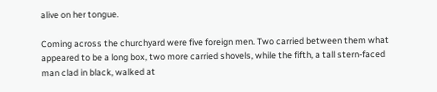alive on her tongue.

Coming across the churchyard were five foreign men. Two carried between them what appeared to be a long box, two more carried shovels, while the fifth, a tall stern-faced man clad in black, walked at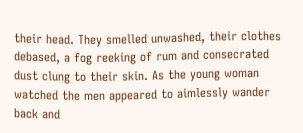their head. They smelled unwashed, their clothes debased, a fog reeking of rum and consecrated dust clung to their skin. As the young woman watched the men appeared to aimlessly wander back and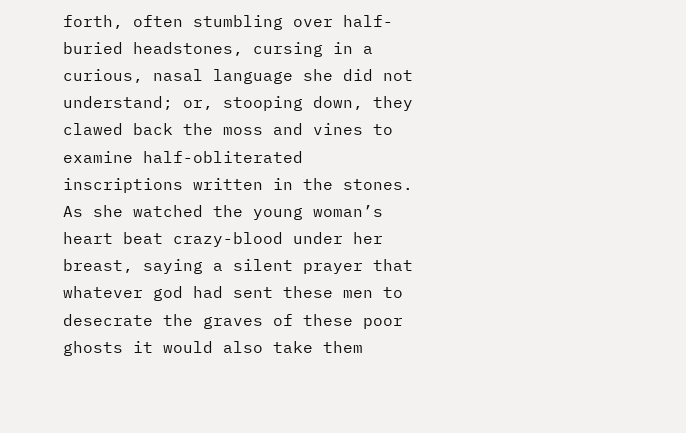forth, often stumbling over half-buried headstones, cursing in a curious, nasal language she did not understand; or, stooping down, they clawed back the moss and vines to examine half-obliterated inscriptions written in the stones. As she watched the young woman’s heart beat crazy-blood under her breast, saying a silent prayer that whatever god had sent these men to desecrate the graves of these poor ghosts it would also take them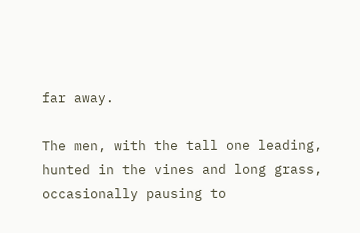far away.

The men, with the tall one leading, hunted in the vines and long grass, occasionally pausing to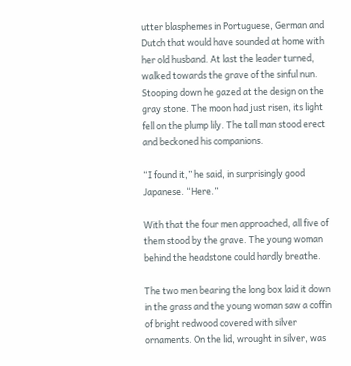utter blasphemes in Portuguese, German and Dutch that would have sounded at home with her old husband. At last the leader turned, walked towards the grave of the sinful nun. Stooping down he gazed at the design on the gray stone. The moon had just risen, its light fell on the plump lily. The tall man stood erect and beckoned his companions.

“I found it,” he said, in surprisingly good Japanese. “Here.”

With that the four men approached, all five of them stood by the grave. The young woman behind the headstone could hardly breathe.

The two men bearing the long box laid it down in the grass and the young woman saw a coffin of bright redwood covered with silver ornaments. On the lid, wrought in silver, was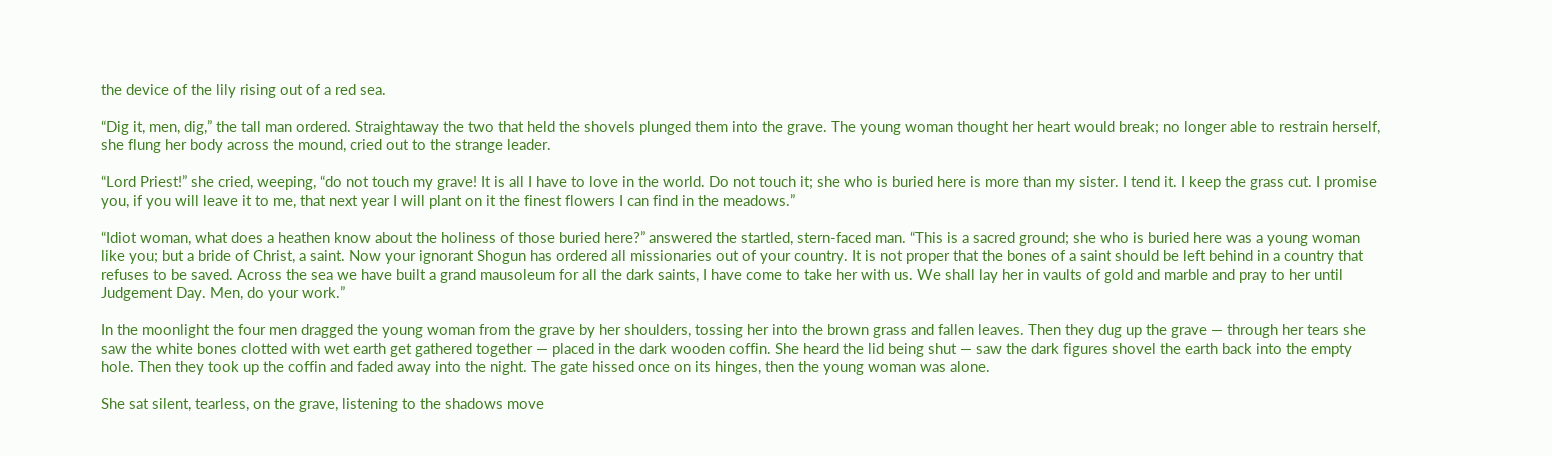the device of the lily rising out of a red sea.

“Dig it, men, dig,” the tall man ordered. Straightaway the two that held the shovels plunged them into the grave. The young woman thought her heart would break; no longer able to restrain herself, she flung her body across the mound, cried out to the strange leader.

“Lord Priest!” she cried, weeping, “do not touch my grave! It is all I have to love in the world. Do not touch it; she who is buried here is more than my sister. I tend it. I keep the grass cut. I promise you, if you will leave it to me, that next year I will plant on it the finest flowers I can find in the meadows.”

“Idiot woman, what does a heathen know about the holiness of those buried here?” answered the startled, stern-faced man. “This is a sacred ground; she who is buried here was a young woman like you; but a bride of Christ, a saint. Now your ignorant Shogun has ordered all missionaries out of your country. It is not proper that the bones of a saint should be left behind in a country that refuses to be saved. Across the sea we have built a grand mausoleum for all the dark saints, I have come to take her with us. We shall lay her in vaults of gold and marble and pray to her until Judgement Day. Men, do your work.”

In the moonlight the four men dragged the young woman from the grave by her shoulders, tossing her into the brown grass and fallen leaves. Then they dug up the grave — through her tears she saw the white bones clotted with wet earth get gathered together — placed in the dark wooden coffin. She heard the lid being shut — saw the dark figures shovel the earth back into the empty hole. Then they took up the coffin and faded away into the night. The gate hissed once on its hinges, then the young woman was alone.

She sat silent, tearless, on the grave, listening to the shadows move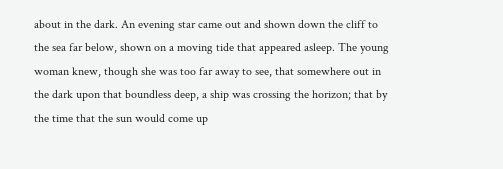about in the dark. An evening star came out and shown down the cliff to the sea far below, shown on a moving tide that appeared asleep. The young woman knew, though she was too far away to see, that somewhere out in the dark upon that boundless deep, a ship was crossing the horizon; that by the time that the sun would come up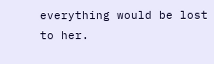everything would be lost to her.